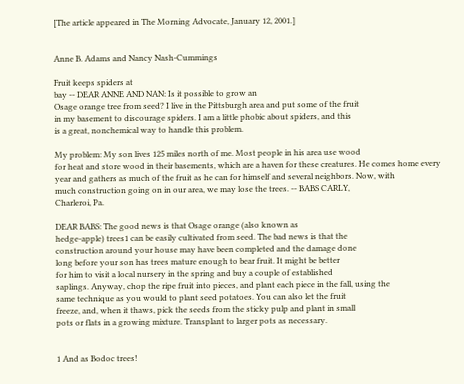[The article appeared in The Morning Advocate, January 12, 2001.]


Anne B. Adams and Nancy Nash-Cummings

Fruit keeps spiders at
bay -- DEAR ANNE AND NAN: Is it possible to grow an
Osage orange tree from seed? I live in the Pittsburgh area and put some of the fruit
in my basement to discourage spiders. I am a little phobic about spiders, and this
is a great, nonchemical way to handle this problem.

My problem: My son lives 125 miles north of me. Most people in his area use wood
for heat and store wood in their basements, which are a haven for these creatures. He comes home every year and gathers as much of the fruit as he can for himself and several neighbors. Now, with
much construction going on in our area, we may lose the trees. -- BABS CARLY,
Charleroi, Pa.

DEAR BABS: The good news is that Osage orange (also known as
hedge-apple) trees1 can be easily cultivated from seed. The bad news is that the
construction around your house may have been completed and the damage done
long before your son has trees mature enough to bear fruit. It might be better
for him to visit a local nursery in the spring and buy a couple of established
saplings. Anyway, chop the ripe fruit into pieces, and plant each piece in the fall, using the
same technique as you would to plant seed potatoes. You can also let the fruit
freeze, and, when it thaws, pick the seeds from the sticky pulp and plant in small
pots or flats in a growing mixture. Transplant to larger pots as necessary.


1 And as Bodoc trees!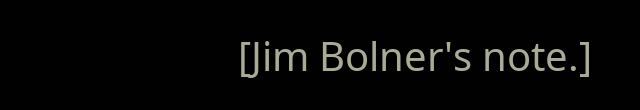[Jim Bolner's note.]